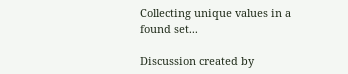Collecting unique values in a found set...

Discussion created by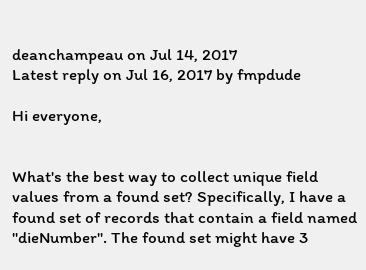deanchampeau on Jul 14, 2017
Latest reply on Jul 16, 2017 by fmpdude

Hi everyone,


What's the best way to collect unique field values from a found set? Specifically, I have a found set of records that contain a field named "dieNumber". The found set might have 3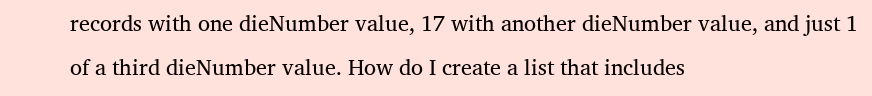records with one dieNumber value, 17 with another dieNumber value, and just 1 of a third dieNumber value. How do I create a list that includes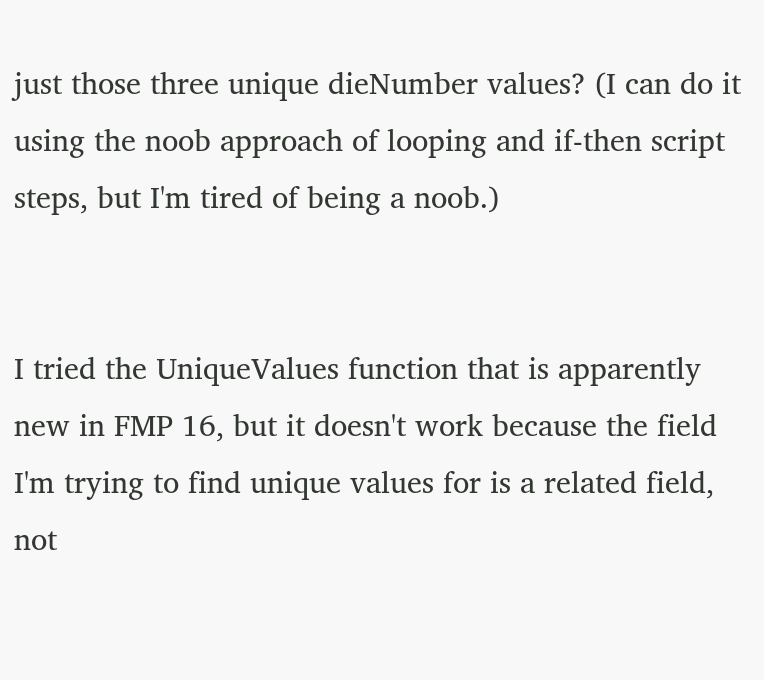just those three unique dieNumber values? (I can do it using the noob approach of looping and if-then script steps, but I'm tired of being a noob.)


I tried the UniqueValues function that is apparently new in FMP 16, but it doesn't work because the field I'm trying to find unique values for is a related field, not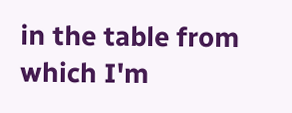in the table from which I'm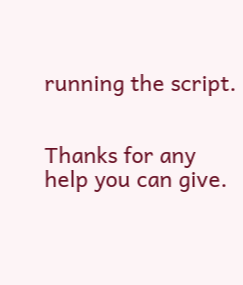running the script.


Thanks for any help you can give.